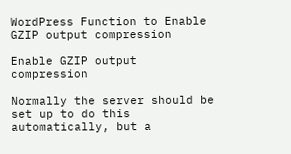WordPress Function to Enable GZIP output compression

Enable GZIP output compression

Normally the server should be set up to do this automatically, but a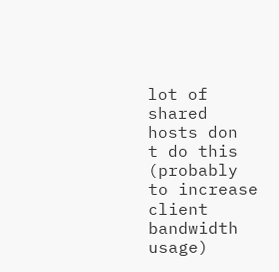lot of shared hosts don
t do this (probably to increase client bandwidth usage)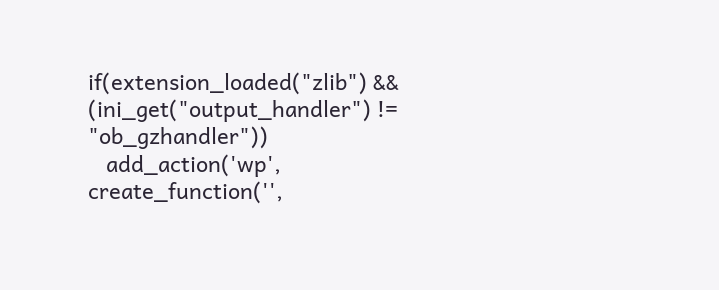if(extension_loaded("zlib") && (ini_get("output_handler") != "ob_gzhandler"))
   add_action('wp', create_function('',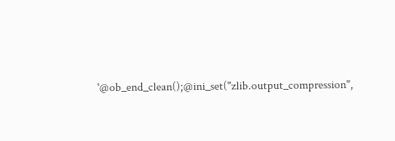'@ob_end_clean();@ini_set("zlib.output_compression",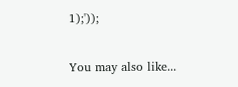1);'));

You may also like...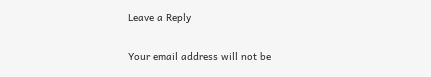Leave a Reply

Your email address will not be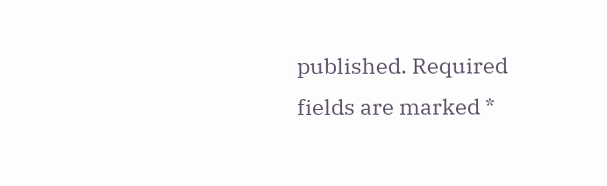published. Required fields are marked *